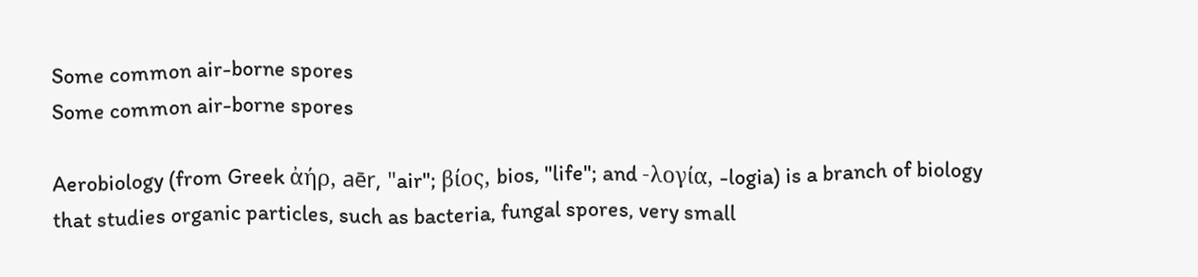Some common air-borne spores
Some common air-borne spores

Aerobiology (from Greek ἀήρ, aēr, "air"; βίος, bios, "life"; and -λογία, -logia) is a branch of biology that studies organic particles, such as bacteria, fungal spores, very small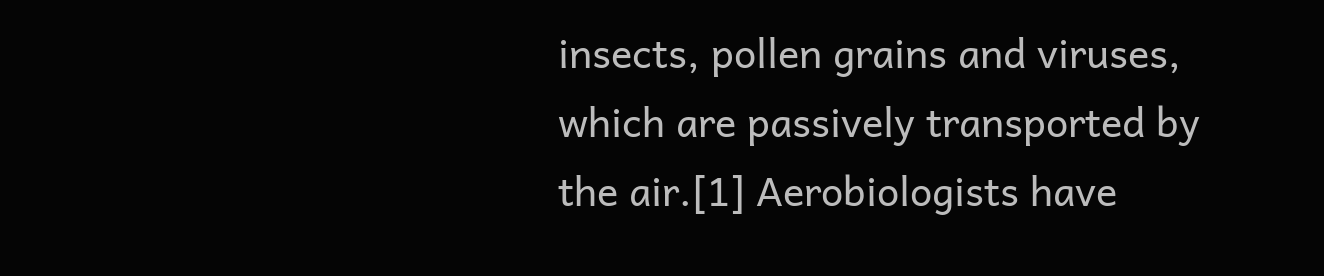insects, pollen grains and viruses, which are passively transported by the air.[1] Aerobiologists have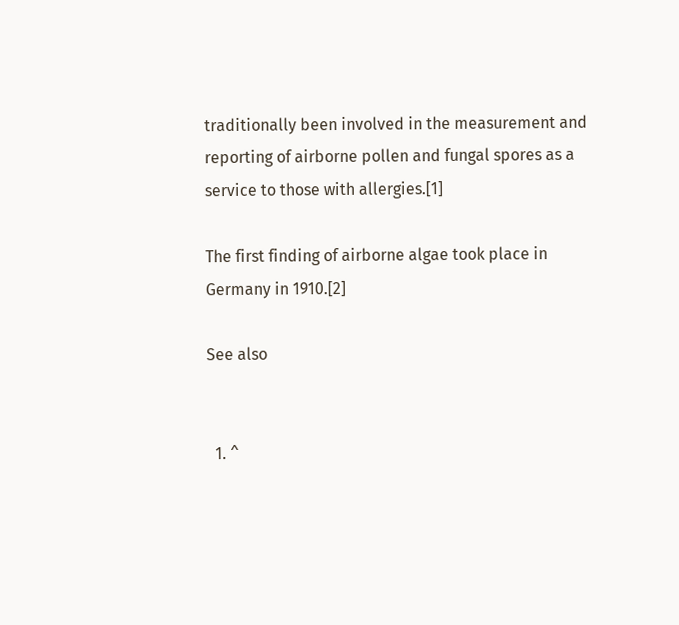traditionally been involved in the measurement and reporting of airborne pollen and fungal spores as a service to those with allergies.[1]

The first finding of airborne algae took place in Germany in 1910.[2]

See also


  1. ^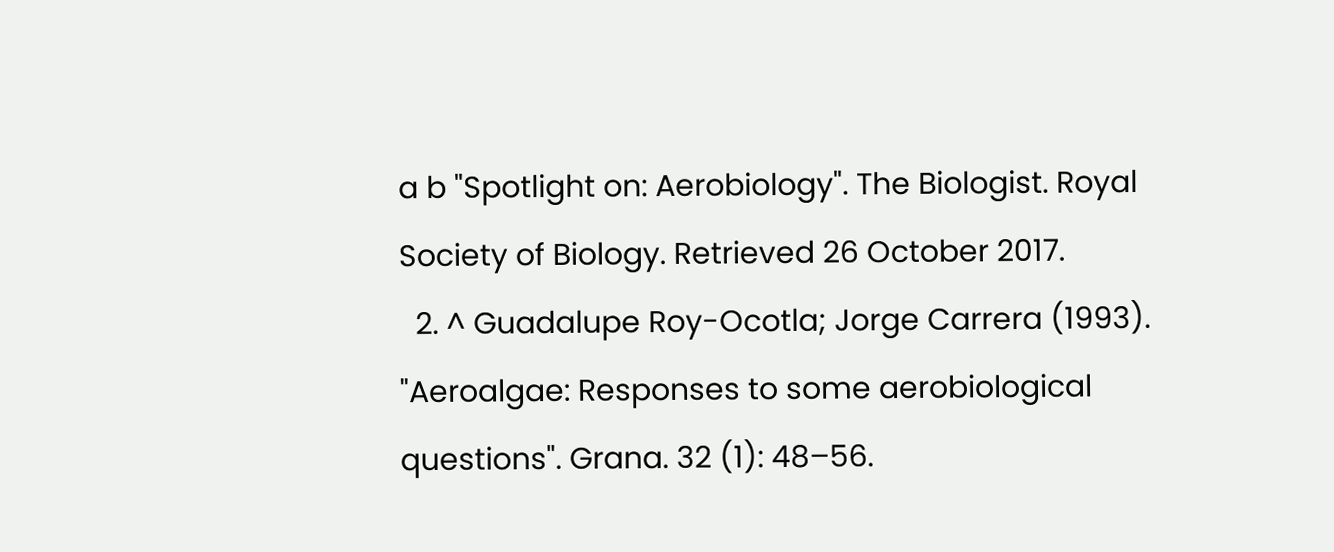a b "Spotlight on: Aerobiology". The Biologist. Royal Society of Biology. Retrieved 26 October 2017.
  2. ^ Guadalupe Roy-Ocotla; Jorge Carrera (1993). "Aeroalgae: Responses to some aerobiological questions". Grana. 32 (1): 48–56.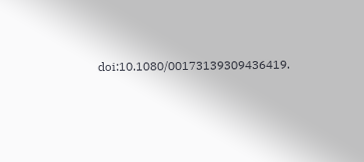doi:10.1080/00173139309436419.